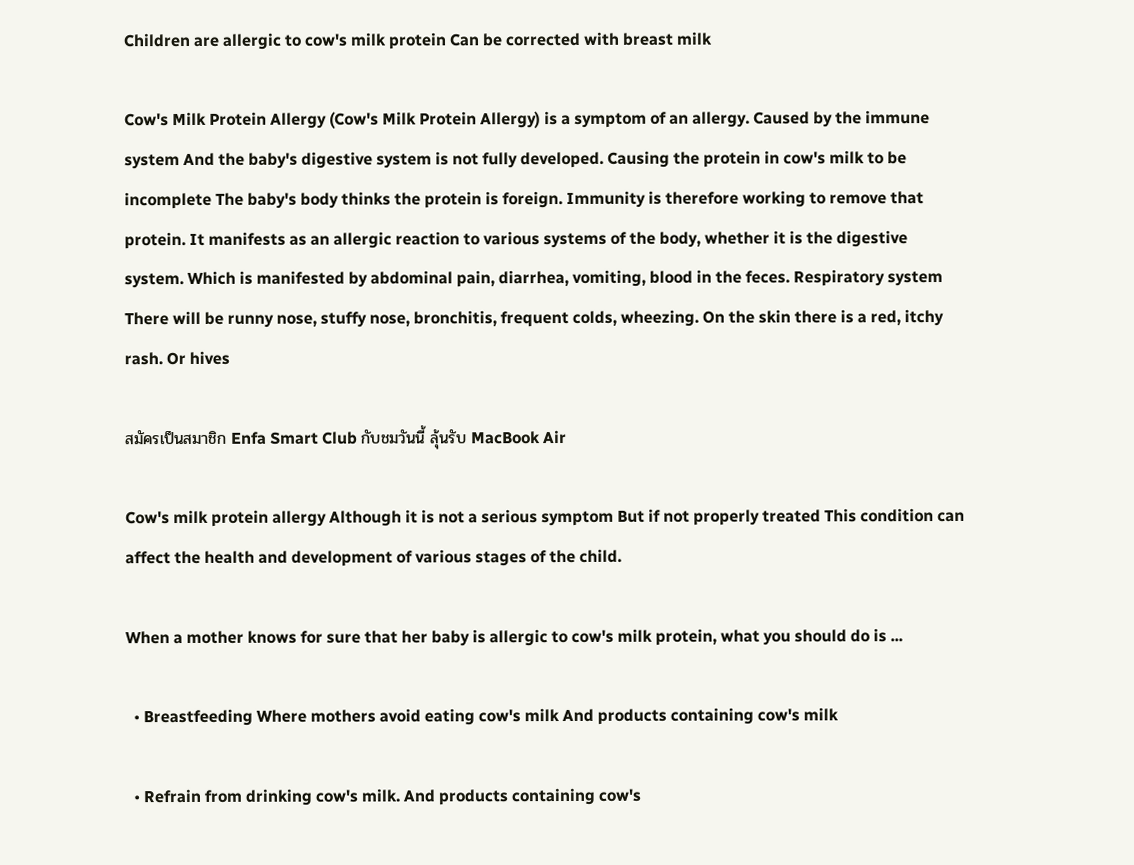Children are allergic to cow's milk protein Can be corrected with breast milk

Cow's Milk Protein Allergy (Cow's Milk Protein Allergy) is a symptom of an allergy. Caused by the immune system And the baby's digestive system is not fully developed. Causing the protein in cow's milk to be incomplete The baby's body thinks the protein is foreign. Immunity is therefore working to remove that protein. It manifests as an allergic reaction to various systems of the body, whether it is the digestive system. Which is manifested by abdominal pain, diarrhea, vomiting, blood in the feces. Respiratory system There will be runny nose, stuffy nose, bronchitis, frequent colds, wheezing. On the skin there is a red, itchy rash. Or hives

สมัครเป็นสมาชิก Enfa Smart Club กับชมวันนี้ ลุ้นรับ MacBook Air

Cow's milk protein allergy Although it is not a serious symptom But if not properly treated This condition can affect the health and development of various stages of the child.

When a mother knows for sure that her baby is allergic to cow's milk protein, what you should do is ...

  • Breastfeeding Where mothers avoid eating cow's milk And products containing cow's milk

  • Refrain from drinking cow's milk. And products containing cow's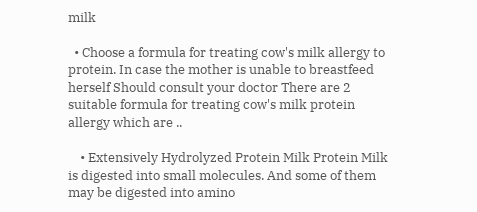milk

  • Choose a formula for treating cow's milk allergy to protein. In case the mother is unable to breastfeed herself Should consult your doctor There are 2 suitable formula for treating cow's milk protein allergy which are ..

    • Extensively Hydrolyzed Protein Milk Protein Milk is digested into small molecules. And some of them may be digested into amino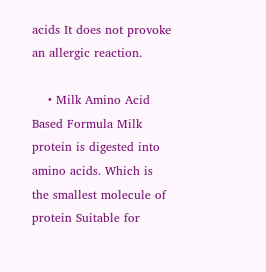acids It does not provoke an allergic reaction.

    • Milk Amino Acid Based Formula Milk protein is digested into amino acids. Which is the smallest molecule of protein Suitable for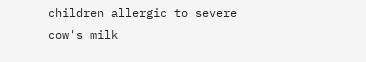children allergic to severe cow's milk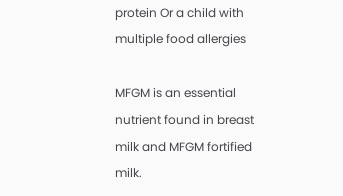protein Or a child with multiple food allergies

MFGM is an essential nutrient found in breast milk and MFGM fortified milk.